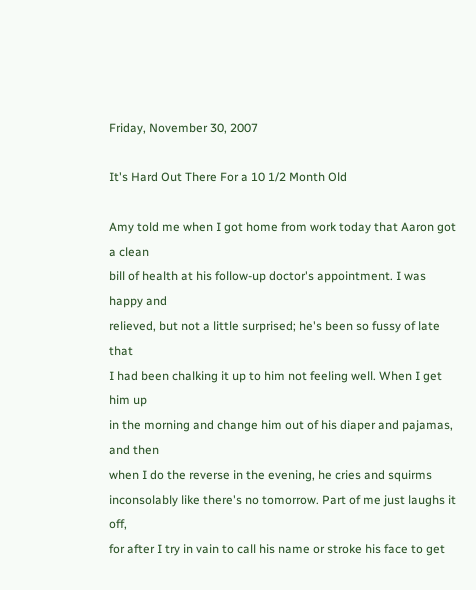Friday, November 30, 2007

It's Hard Out There For a 10 1/2 Month Old

Amy told me when I got home from work today that Aaron got a clean
bill of health at his follow-up doctor's appointment. I was happy and
relieved, but not a little surprised; he's been so fussy of late that
I had been chalking it up to him not feeling well. When I get him up
in the morning and change him out of his diaper and pajamas, and then
when I do the reverse in the evening, he cries and squirms
inconsolably like there's no tomorrow. Part of me just laughs it off,
for after I try in vain to call his name or stroke his face to get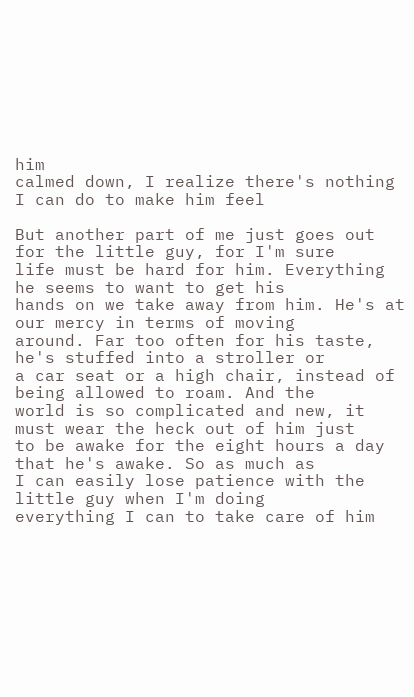him
calmed down, I realize there's nothing I can do to make him feel

But another part of me just goes out for the little guy, for I'm sure
life must be hard for him. Everything he seems to want to get his
hands on we take away from him. He's at our mercy in terms of moving
around. Far too often for his taste, he's stuffed into a stroller or
a car seat or a high chair, instead of being allowed to roam. And the
world is so complicated and new, it must wear the heck out of him just
to be awake for the eight hours a day that he's awake. So as much as
I can easily lose patience with the little guy when I'm doing
everything I can to take care of him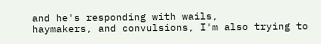and he's responding with wails,
haymakers, and convulsions, I'm also trying to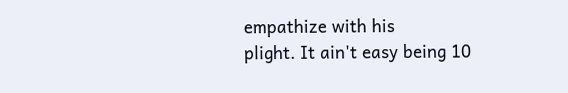empathize with his
plight. It ain't easy being 10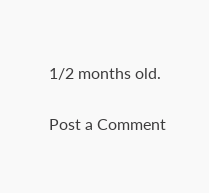1/2 months old.

Post a Comment